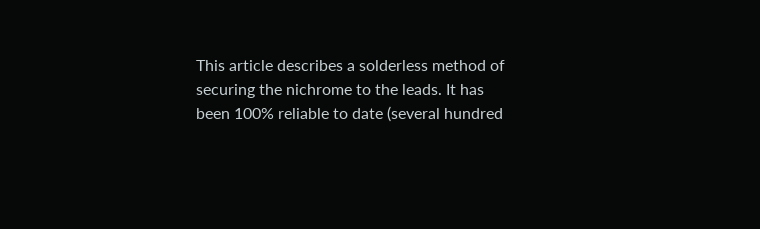This article describes a solderless method of securing the nichrome to the leads. It has been 100% reliable to date (several hundred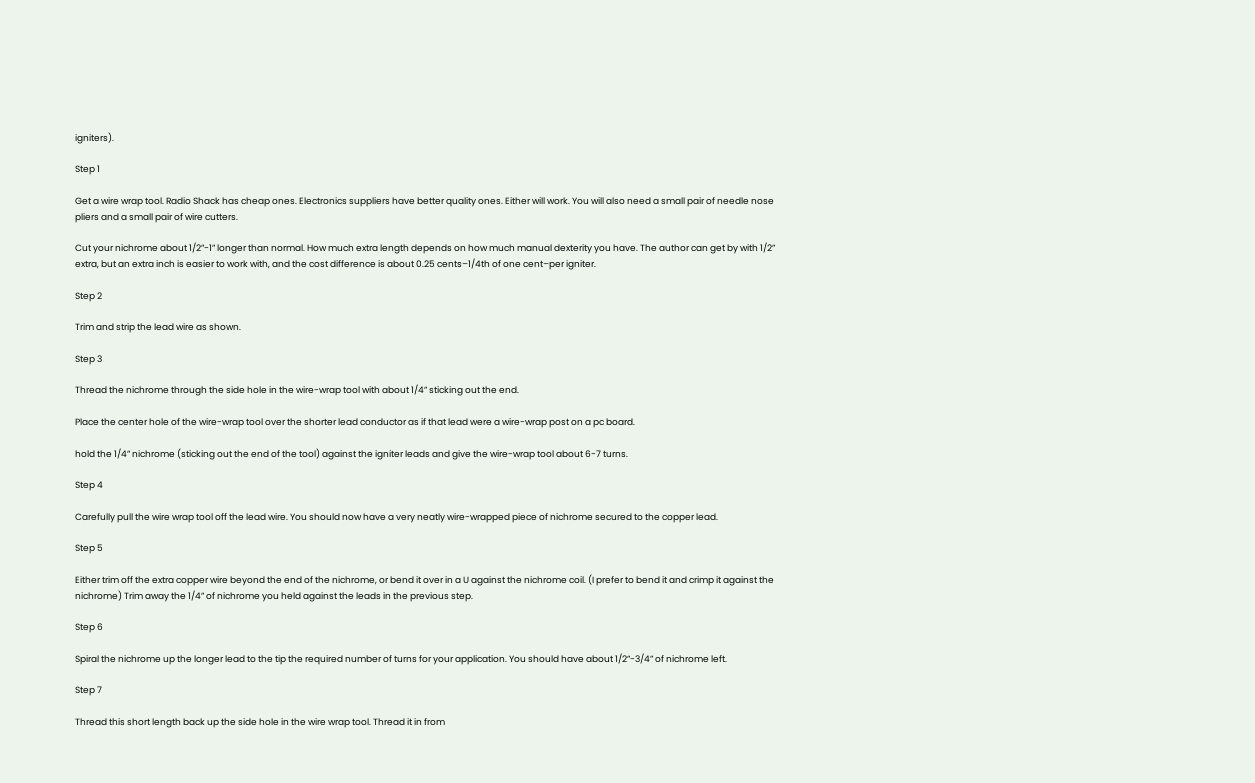igniters).

Step 1

Get a wire wrap tool. Radio Shack has cheap ones. Electronics suppliers have better quality ones. Either will work. You will also need a small pair of needle nose pliers and a small pair of wire cutters.

Cut your nichrome about 1/2”-1” longer than normal. How much extra length depends on how much manual dexterity you have. The author can get by with 1/2” extra, but an extra inch is easier to work with, and the cost difference is about 0.25 cents–1/4th of one cent–per igniter.

Step 2

Trim and strip the lead wire as shown.

Step 3

Thread the nichrome through the side hole in the wire-wrap tool with about 1/4” sticking out the end.

Place the center hole of the wire-wrap tool over the shorter lead conductor as if that lead were a wire-wrap post on a pc board.

hold the 1/4” nichrome (sticking out the end of the tool) against the igniter leads and give the wire-wrap tool about 6-7 turns.

Step 4

Carefully pull the wire wrap tool off the lead wire. You should now have a very neatly wire-wrapped piece of nichrome secured to the copper lead.

Step 5

Either trim off the extra copper wire beyond the end of the nichrome, or bend it over in a U against the nichrome coil. (I prefer to bend it and crimp it against the nichrome) Trim away the 1/4” of nichrome you held against the leads in the previous step.

Step 6

Spiral the nichrome up the longer lead to the tip the required number of turns for your application. You should have about 1/2”-3/4” of nichrome left.

Step 7

Thread this short length back up the side hole in the wire wrap tool. Thread it in from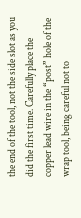the end of the tool, not the side slot as you did the first time. Carefully place the copper lead wire in the “post” hole of the wrap tool, being careful not to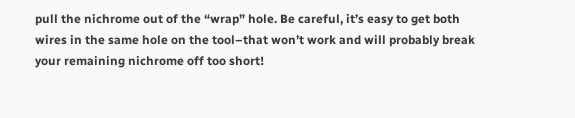pull the nichrome out of the “wrap” hole. Be careful, it’s easy to get both wires in the same hole on the tool–that won’t work and will probably break your remaining nichrome off too short!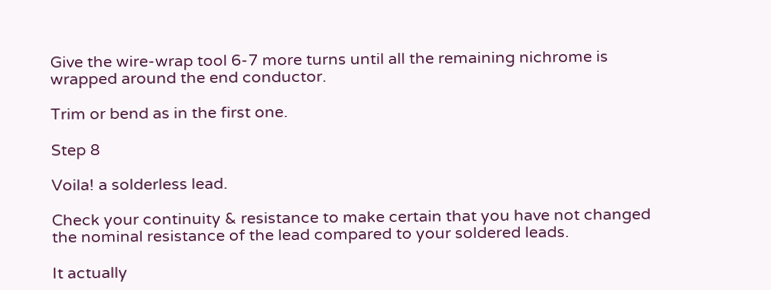Give the wire-wrap tool 6-7 more turns until all the remaining nichrome is wrapped around the end conductor.

Trim or bend as in the first one.

Step 8

Voila! a solderless lead.

Check your continuity & resistance to make certain that you have not changed the nominal resistance of the lead compared to your soldered leads.

It actually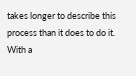takes longer to describe this process than it does to do it. With a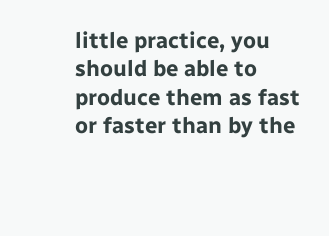little practice, you should be able to produce them as fast or faster than by the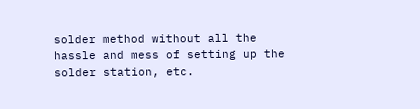solder method without all the hassle and mess of setting up the solder station, etc.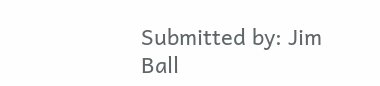Submitted by: Jim Ball